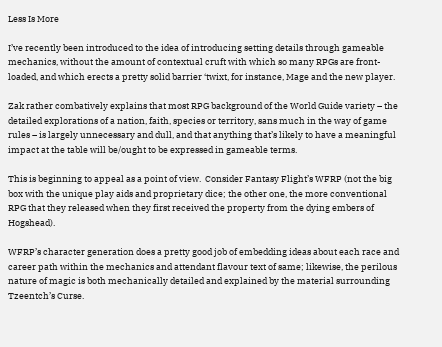Less Is More

I’ve recently been introduced to the idea of introducing setting details through gameable mechanics, without the amount of contextual cruft with which so many RPGs are front-loaded, and which erects a pretty solid barrier ‘twixt, for instance, Mage and the new player.

Zak rather combatively explains that most RPG background of the World Guide variety – the detailed explorations of a nation, faith, species or territory, sans much in the way of game rules – is largely unnecessary and dull, and that anything that’s likely to have a meaningful impact at the table will be/ought to be expressed in gameable terms.

This is beginning to appeal as a point of view.  Consider Fantasy Flight’s WFRP (not the big box with the unique play aids and proprietary dice; the other one, the more conventional RPG that they released when they first received the property from the dying embers of Hogshead).

WFRP’s character generation does a pretty good job of embedding ideas about each race and career path within the mechanics and attendant flavour text of same; likewise, the perilous nature of magic is both mechanically detailed and explained by the material surrounding Tzeentch’s Curse.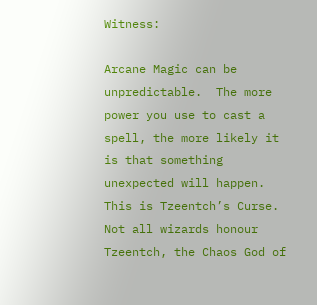Witness:

Arcane Magic can be unpredictable.  The more power you use to cast a spell, the more likely it is that something unexpected will happen.  This is Tzeentch’s Curse.  Not all wizards honour Tzeentch, the Chaos God of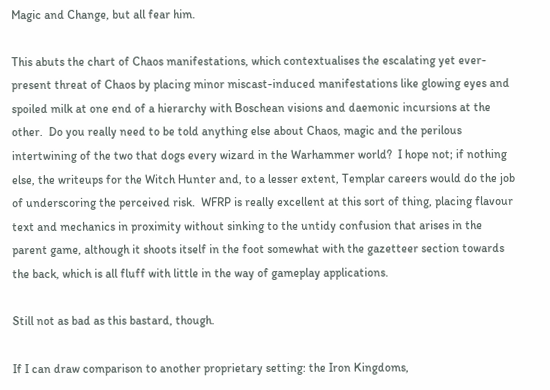Magic and Change, but all fear him.

This abuts the chart of Chaos manifestations, which contextualises the escalating yet ever-present threat of Chaos by placing minor miscast-induced manifestations like glowing eyes and spoiled milk at one end of a hierarchy with Boschean visions and daemonic incursions at the other.  Do you really need to be told anything else about Chaos, magic and the perilous intertwining of the two that dogs every wizard in the Warhammer world?  I hope not; if nothing else, the writeups for the Witch Hunter and, to a lesser extent, Templar careers would do the job of underscoring the perceived risk.  WFRP is really excellent at this sort of thing, placing flavour text and mechanics in proximity without sinking to the untidy confusion that arises in the parent game, although it shoots itself in the foot somewhat with the gazetteer section towards the back, which is all fluff with little in the way of gameplay applications.

Still not as bad as this bastard, though.

If I can draw comparison to another proprietary setting: the Iron Kingdoms,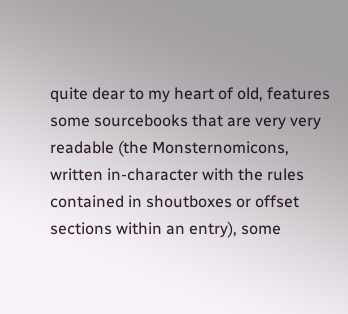quite dear to my heart of old, features some sourcebooks that are very very readable (the Monsternomicons, written in-character with the rules contained in shoutboxes or offset sections within an entry), some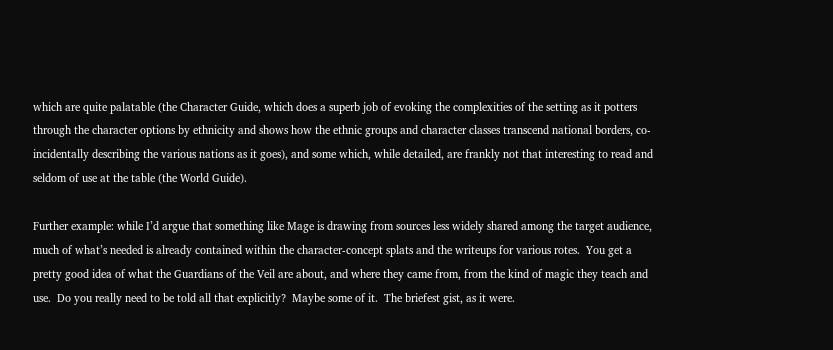which are quite palatable (the Character Guide, which does a superb job of evoking the complexities of the setting as it potters through the character options by ethnicity and shows how the ethnic groups and character classes transcend national borders, co-incidentally describing the various nations as it goes), and some which, while detailed, are frankly not that interesting to read and seldom of use at the table (the World Guide).

Further example: while I’d argue that something like Mage is drawing from sources less widely shared among the target audience, much of what’s needed is already contained within the character-concept splats and the writeups for various rotes.  You get a pretty good idea of what the Guardians of the Veil are about, and where they came from, from the kind of magic they teach and use.  Do you really need to be told all that explicitly?  Maybe some of it.  The briefest gist, as it were.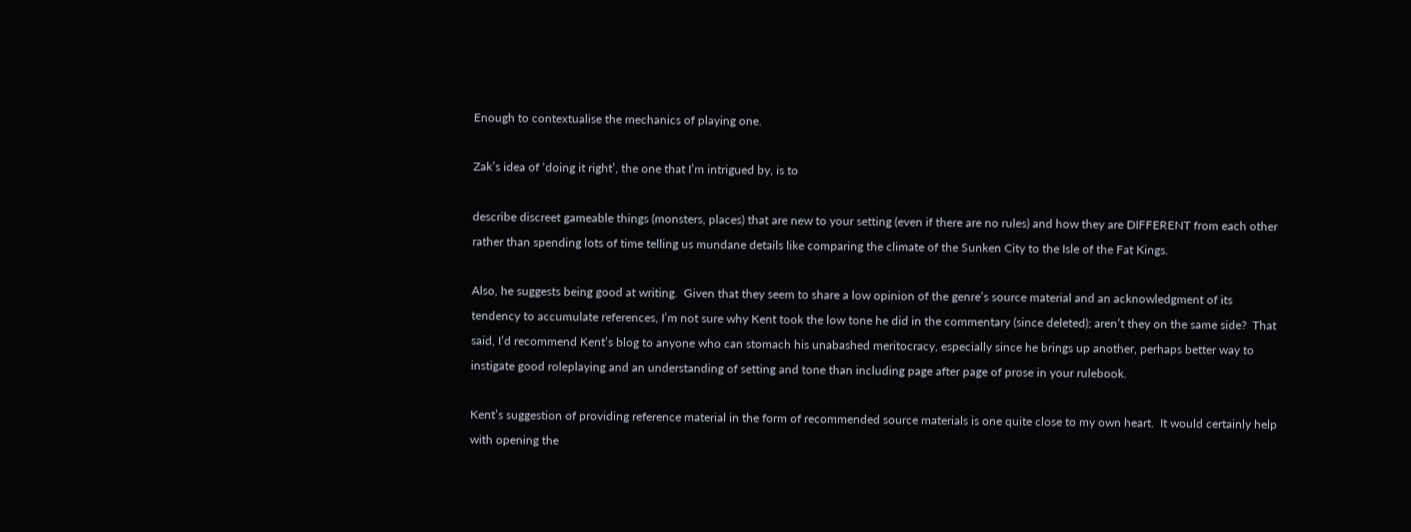Enough to contextualise the mechanics of playing one.

Zak’s idea of ‘doing it right’, the one that I’m intrigued by, is to

describe discreet gameable things (monsters, places) that are new to your setting (even if there are no rules) and how they are DIFFERENT from each other rather than spending lots of time telling us mundane details like comparing the climate of the Sunken City to the Isle of the Fat Kings.

Also, he suggests being good at writing.  Given that they seem to share a low opinion of the genre’s source material and an acknowledgment of its tendency to accumulate references, I’m not sure why Kent took the low tone he did in the commentary (since deleted); aren’t they on the same side?  That said, I’d recommend Kent’s blog to anyone who can stomach his unabashed meritocracy, especially since he brings up another, perhaps better way to instigate good roleplaying and an understanding of setting and tone than including page after page of prose in your rulebook.

Kent’s suggestion of providing reference material in the form of recommended source materials is one quite close to my own heart.  It would certainly help with opening the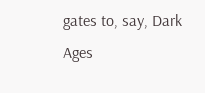gates to, say, Dark Ages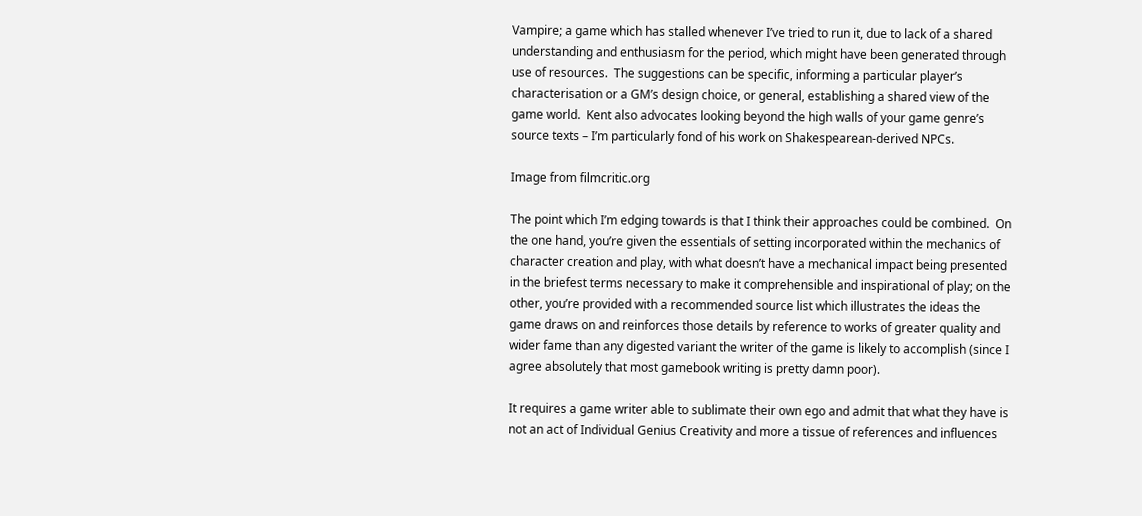Vampire; a game which has stalled whenever I’ve tried to run it, due to lack of a shared understanding and enthusiasm for the period, which might have been generated through use of resources.  The suggestions can be specific, informing a particular player’s characterisation or a GM’s design choice, or general, establishing a shared view of the game world.  Kent also advocates looking beyond the high walls of your game genre’s source texts – I’m particularly fond of his work on Shakespearean-derived NPCs.

Image from filmcritic.org

The point which I’m edging towards is that I think their approaches could be combined.  On the one hand, you’re given the essentials of setting incorporated within the mechanics of character creation and play, with what doesn’t have a mechanical impact being presented in the briefest terms necessary to make it comprehensible and inspirational of play; on the other, you’re provided with a recommended source list which illustrates the ideas the game draws on and reinforces those details by reference to works of greater quality and wider fame than any digested variant the writer of the game is likely to accomplish (since I agree absolutely that most gamebook writing is pretty damn poor).

It requires a game writer able to sublimate their own ego and admit that what they have is not an act of Individual Genius Creativity and more a tissue of references and influences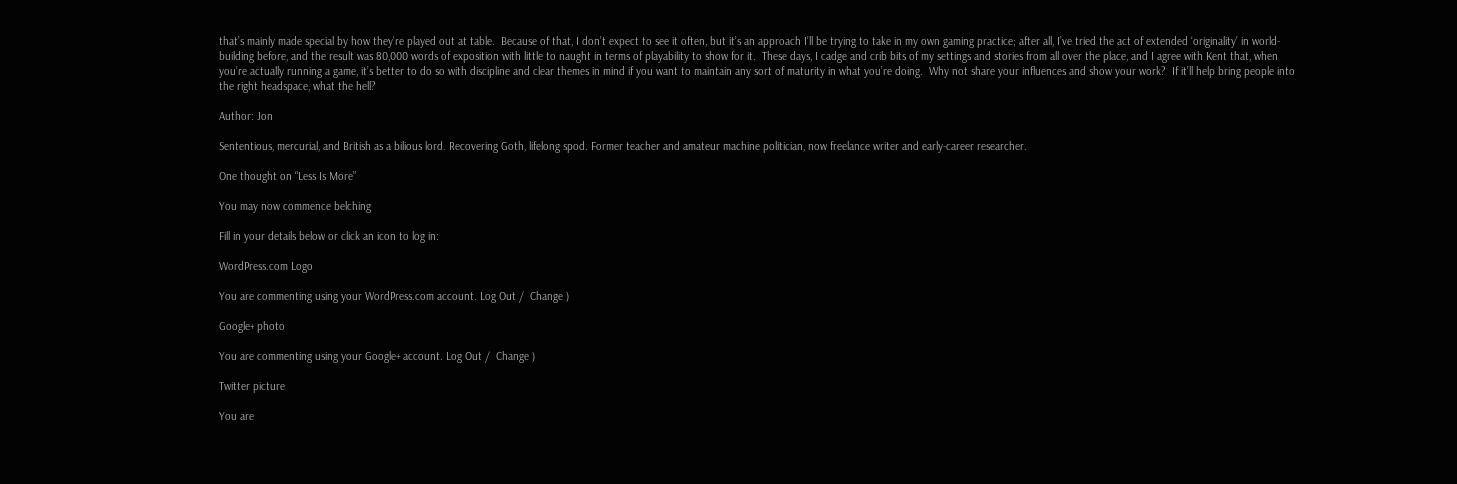that’s mainly made special by how they’re played out at table.  Because of that, I don’t expect to see it often, but it’s an approach I’ll be trying to take in my own gaming practice; after all, I’ve tried the act of extended ‘originality’ in world-building before, and the result was 80,000 words of exposition with little to naught in terms of playability to show for it.  These days, I cadge and crib bits of my settings and stories from all over the place, and I agree with Kent that, when you’re actually running a game, it’s better to do so with discipline and clear themes in mind if you want to maintain any sort of maturity in what you’re doing.  Why not share your influences and show your work?  If it’ll help bring people into the right headspace, what the hell?

Author: Jon

Sententious, mercurial, and British as a bilious lord. Recovering Goth, lifelong spod. Former teacher and amateur machine politician, now freelance writer and early-career researcher.

One thought on “Less Is More”

You may now commence belching

Fill in your details below or click an icon to log in:

WordPress.com Logo

You are commenting using your WordPress.com account. Log Out /  Change )

Google+ photo

You are commenting using your Google+ account. Log Out /  Change )

Twitter picture

You are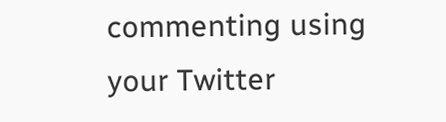commenting using your Twitter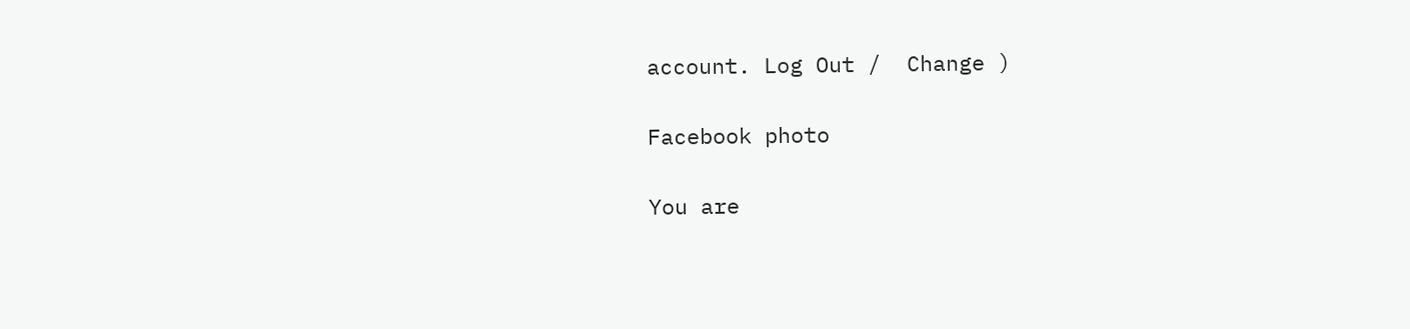account. Log Out /  Change )

Facebook photo

You are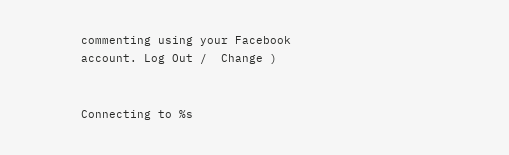commenting using your Facebook account. Log Out /  Change )


Connecting to %s